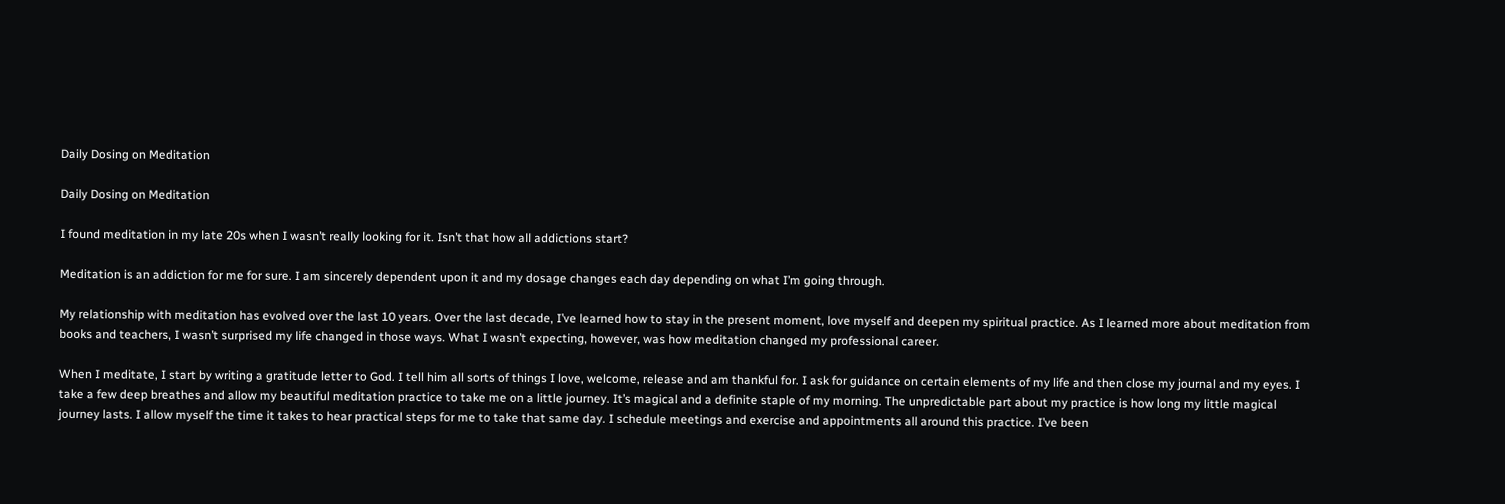Daily Dosing on Meditation

Daily Dosing on Meditation

I found meditation in my late 20s when I wasn’t really looking for it. Isn’t that how all addictions start?

Meditation is an addiction for me for sure. I am sincerely dependent upon it and my dosage changes each day depending on what I’m going through.

My relationship with meditation has evolved over the last 10 years. Over the last decade, I’ve learned how to stay in the present moment, love myself and deepen my spiritual practice. As I learned more about meditation from books and teachers, I wasn’t surprised my life changed in those ways. What I wasn’t expecting, however, was how meditation changed my professional career.

When I meditate, I start by writing a gratitude letter to God. I tell him all sorts of things I love, welcome, release and am thankful for. I ask for guidance on certain elements of my life and then close my journal and my eyes. I take a few deep breathes and allow my beautiful meditation practice to take me on a little journey. It’s magical and a definite staple of my morning. The unpredictable part about my practice is how long my little magical journey lasts. I allow myself the time it takes to hear practical steps for me to take that same day. I schedule meetings and exercise and appointments all around this practice. I’ve been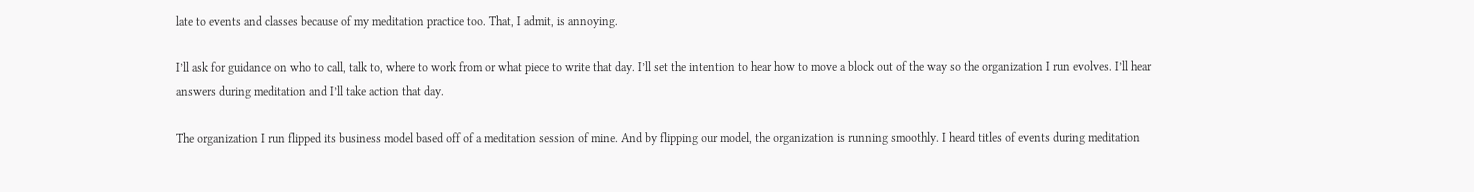late to events and classes because of my meditation practice too. That, I admit, is annoying.

I’ll ask for guidance on who to call, talk to, where to work from or what piece to write that day. I’ll set the intention to hear how to move a block out of the way so the organization I run evolves. I’ll hear answers during meditation and I’ll take action that day.

The organization I run flipped its business model based off of a meditation session of mine. And by flipping our model, the organization is running smoothly. I heard titles of events during meditation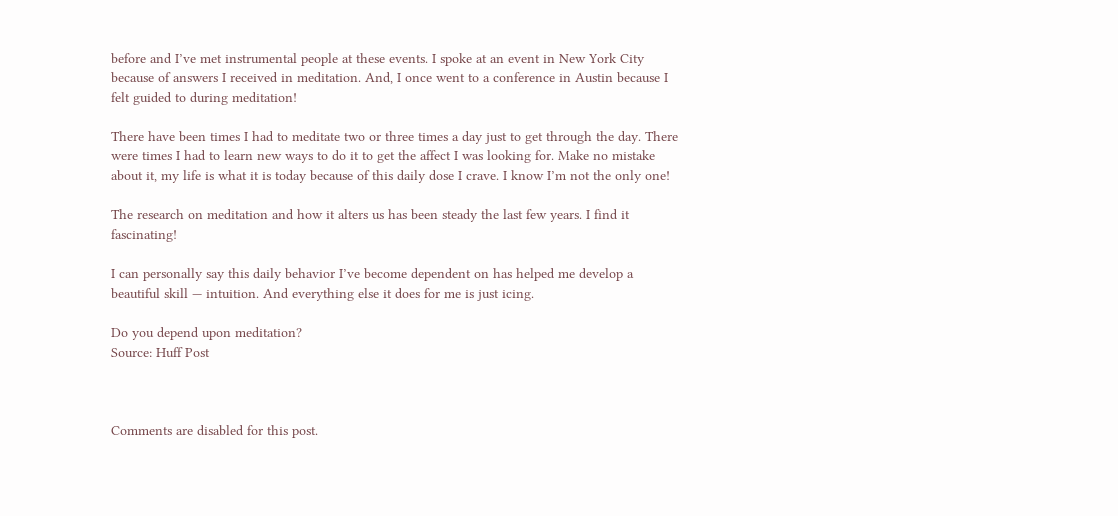before and I’ve met instrumental people at these events. I spoke at an event in New York City because of answers I received in meditation. And, I once went to a conference in Austin because I felt guided to during meditation!

There have been times I had to meditate two or three times a day just to get through the day. There were times I had to learn new ways to do it to get the affect I was looking for. Make no mistake about it, my life is what it is today because of this daily dose I crave. I know I’m not the only one!

The research on meditation and how it alters us has been steady the last few years. I find it fascinating!

I can personally say this daily behavior I’ve become dependent on has helped me develop a beautiful skill — intuition. And everything else it does for me is just icing.

Do you depend upon meditation?
Source: Huff Post



Comments are disabled for this post.